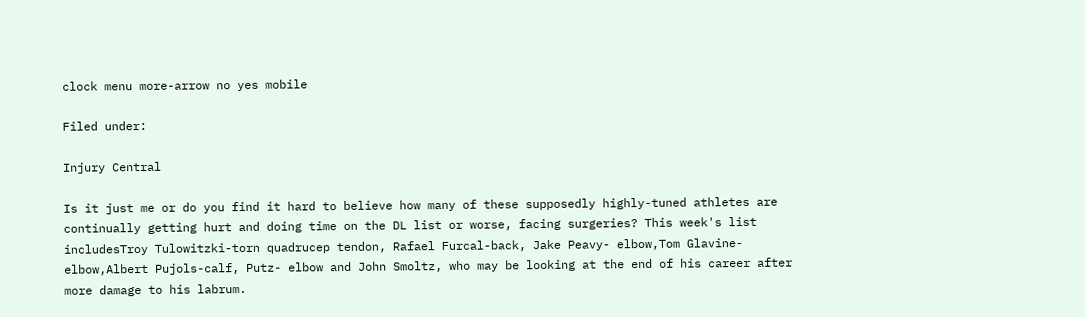clock menu more-arrow no yes mobile

Filed under:

Injury Central

Is it just me or do you find it hard to believe how many of these supposedly highly-tuned athletes are continually getting hurt and doing time on the DL list or worse, facing surgeries? This week's list includesTroy Tulowitzki-torn quadrucep tendon, Rafael Furcal-back, Jake Peavy- elbow,Tom Glavine- elbow,Albert Pujols-calf, Putz- elbow and John Smoltz, who may be looking at the end of his career after more damage to his labrum.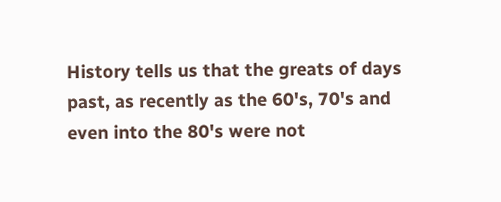History tells us that the greats of days past, as recently as the 60's, 70's and even into the 80's were not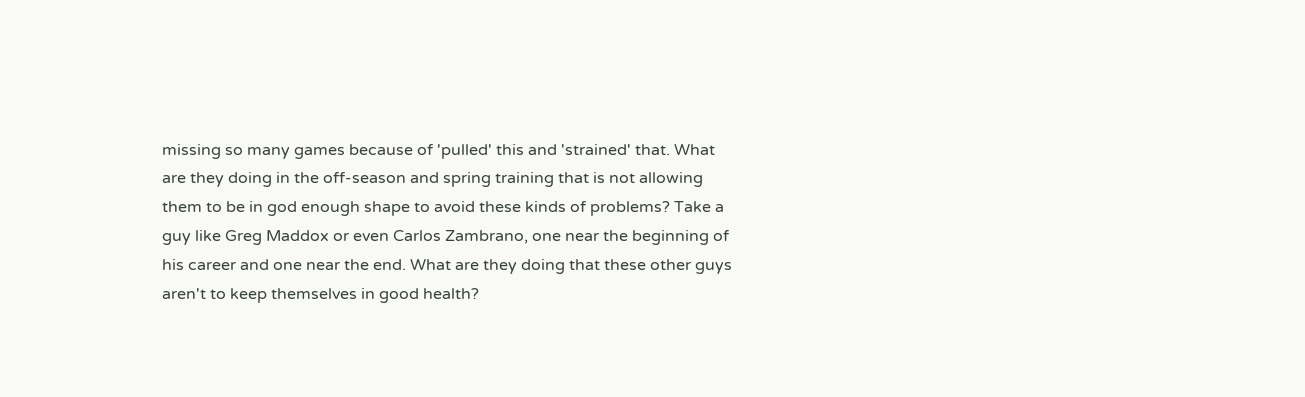missing so many games because of 'pulled' this and 'strained' that. What are they doing in the off-season and spring training that is not allowing them to be in god enough shape to avoid these kinds of problems? Take a guy like Greg Maddox or even Carlos Zambrano, one near the beginning of his career and one near the end. What are they doing that these other guys aren't to keep themselves in good health?